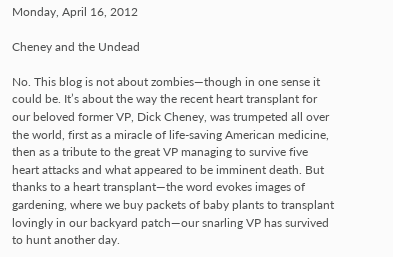Monday, April 16, 2012

Cheney and the Undead

No. This blog is not about zombies—though in one sense it could be. It’s about the way the recent heart transplant for our beloved former VP, Dick Cheney, was trumpeted all over the world, first as a miracle of life-saving American medicine, then as a tribute to the great VP managing to survive five heart attacks and what appeared to be imminent death. But thanks to a heart transplant—the word evokes images of gardening, where we buy packets of baby plants to transplant lovingly in our backyard patch—our snarling VP has survived to hunt another day.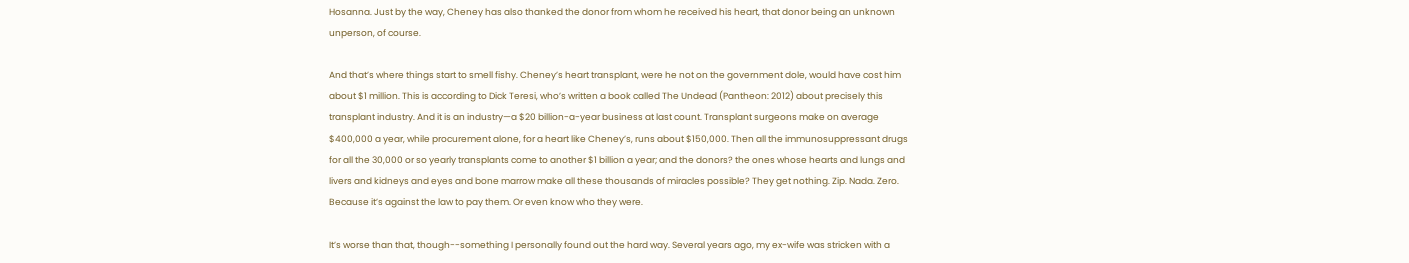Hosanna. Just by the way, Cheney has also thanked the donor from whom he received his heart, that donor being an unknown unperson, of course.

And that’s where things start to smell fishy. Cheney’s heart transplant, were he not on the government dole, would have cost him about $1 million. This is according to Dick Teresi, who’s written a book called The Undead (Pantheon: 2012) about precisely this transplant industry. And it is an industry—a $20 billion-a-year business at last count. Transplant surgeons make on average $400,000 a year, while procurement alone, for a heart like Cheney’s, runs about $150,000. Then all the immunosuppressant drugs for all the 30,000 or so yearly transplants come to another $1 billion a year; and the donors? the ones whose hearts and lungs and livers and kidneys and eyes and bone marrow make all these thousands of miracles possible? They get nothing. Zip. Nada. Zero. Because it’s against the law to pay them. Or even know who they were.

It’s worse than that, though--something I personally found out the hard way. Several years ago, my ex-wife was stricken with a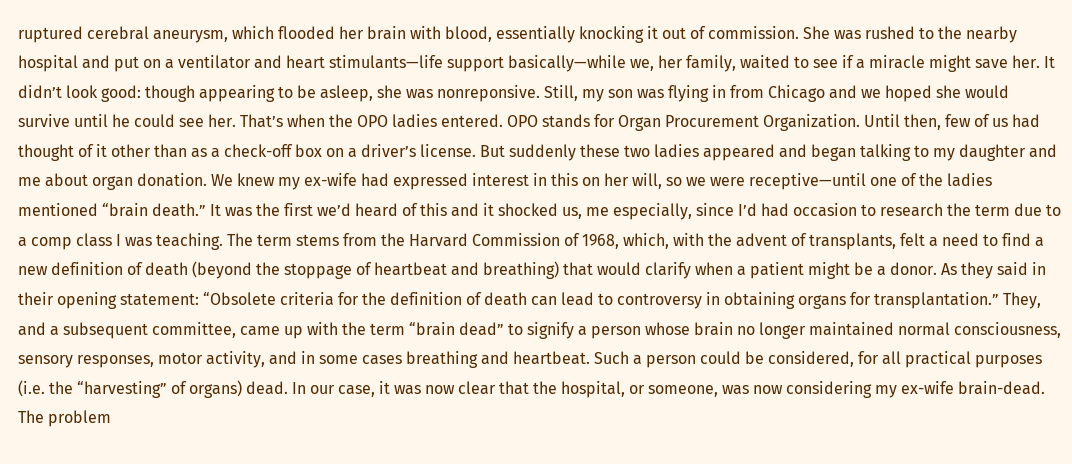ruptured cerebral aneurysm, which flooded her brain with blood, essentially knocking it out of commission. She was rushed to the nearby hospital and put on a ventilator and heart stimulants—life support basically—while we, her family, waited to see if a miracle might save her. It didn’t look good: though appearing to be asleep, she was nonreponsive. Still, my son was flying in from Chicago and we hoped she would survive until he could see her. That’s when the OPO ladies entered. OPO stands for Organ Procurement Organization. Until then, few of us had thought of it other than as a check-off box on a driver’s license. But suddenly these two ladies appeared and began talking to my daughter and me about organ donation. We knew my ex-wife had expressed interest in this on her will, so we were receptive—until one of the ladies mentioned “brain death.” It was the first we’d heard of this and it shocked us, me especially, since I’d had occasion to research the term due to a comp class I was teaching. The term stems from the Harvard Commission of 1968, which, with the advent of transplants, felt a need to find a new definition of death (beyond the stoppage of heartbeat and breathing) that would clarify when a patient might be a donor. As they said in their opening statement: “Obsolete criteria for the definition of death can lead to controversy in obtaining organs for transplantation.” They, and a subsequent committee, came up with the term “brain dead” to signify a person whose brain no longer maintained normal consciousness, sensory responses, motor activity, and in some cases breathing and heartbeat. Such a person could be considered, for all practical purposes (i.e. the “harvesting” of organs) dead. In our case, it was now clear that the hospital, or someone, was now considering my ex-wife brain-dead. The problem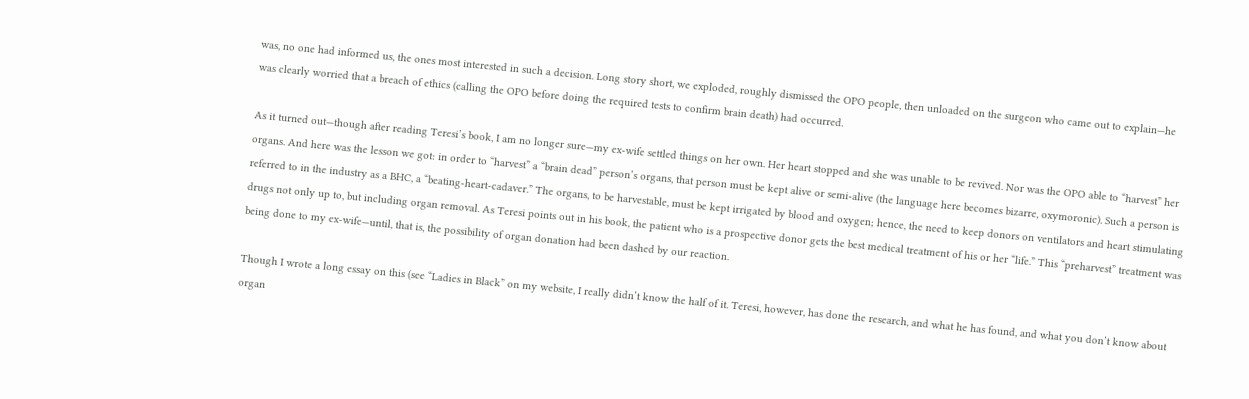was, no one had informed us, the ones most interested in such a decision. Long story short, we exploded, roughly dismissed the OPO people, then unloaded on the surgeon who came out to explain—he was clearly worried that a breach of ethics (calling the OPO before doing the required tests to confirm brain death) had occurred.

As it turned out—though after reading Teresi’s book, I am no longer sure—my ex-wife settled things on her own. Her heart stopped and she was unable to be revived. Nor was the OPO able to “harvest” her organs. And here was the lesson we got: in order to “harvest” a “brain dead” person’s organs, that person must be kept alive or semi-alive (the language here becomes bizarre, oxymoronic). Such a person is referred to in the industry as a BHC, a “beating-heart-cadaver.” The organs, to be harvestable, must be kept irrigated by blood and oxygen; hence, the need to keep donors on ventilators and heart stimulating drugs not only up to, but including organ removal. As Teresi points out in his book, the patient who is a prospective donor gets the best medical treatment of his or her “life.” This “preharvest” treatment was being done to my ex-wife—until, that is, the possibility of organ donation had been dashed by our reaction.

Though I wrote a long essay on this (see “Ladies in Black” on my website, I really didn’t know the half of it. Teresi, however, has done the research, and what he has found, and what you don’t know about organ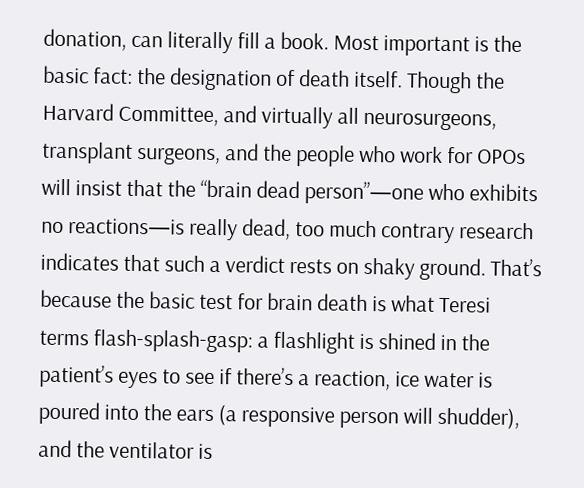donation, can literally fill a book. Most important is the basic fact: the designation of death itself. Though the Harvard Committee, and virtually all neurosurgeons, transplant surgeons, and the people who work for OPOs will insist that the “brain dead person”—one who exhibits no reactions—is really dead, too much contrary research indicates that such a verdict rests on shaky ground. That’s because the basic test for brain death is what Teresi terms flash-splash-gasp: a flashlight is shined in the patient’s eyes to see if there’s a reaction, ice water is poured into the ears (a responsive person will shudder), and the ventilator is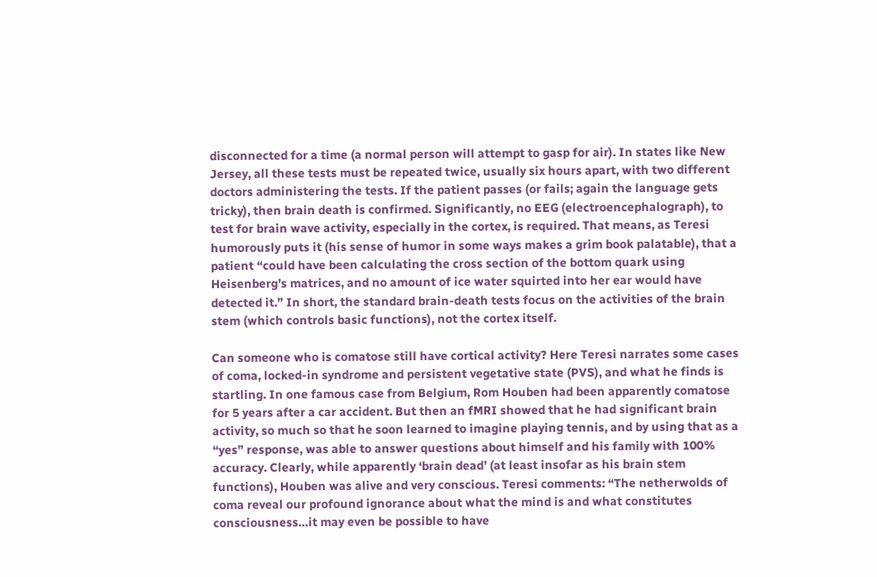disconnected for a time (a normal person will attempt to gasp for air). In states like New Jersey, all these tests must be repeated twice, usually six hours apart, with two different doctors administering the tests. If the patient passes (or fails; again the language gets tricky), then brain death is confirmed. Significantly, no EEG (electroencephalograph), to test for brain wave activity, especially in the cortex, is required. That means, as Teresi humorously puts it (his sense of humor in some ways makes a grim book palatable), that a patient “could have been calculating the cross section of the bottom quark using Heisenberg’s matrices, and no amount of ice water squirted into her ear would have detected it.” In short, the standard brain-death tests focus on the activities of the brain stem (which controls basic functions), not the cortex itself.

Can someone who is comatose still have cortical activity? Here Teresi narrates some cases of coma, locked-in syndrome and persistent vegetative state (PVS), and what he finds is startling. In one famous case from Belgium, Rom Houben had been apparently comatose for 5 years after a car accident. But then an fMRI showed that he had significant brain activity, so much so that he soon learned to imagine playing tennis, and by using that as a “yes” response, was able to answer questions about himself and his family with 100% accuracy. Clearly, while apparently ‘brain dead’ (at least insofar as his brain stem functions), Houben was alive and very conscious. Teresi comments: “The netherwolds of coma reveal our profound ignorance about what the mind is and what constitutes consciousness…it may even be possible to have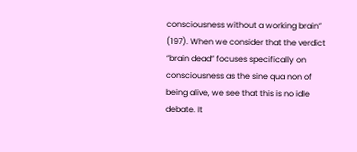consciousness without a working brain” (197). When we consider that the verdict “brain dead” focuses specifically on consciousness as the sine qua non of being alive, we see that this is no idle debate. It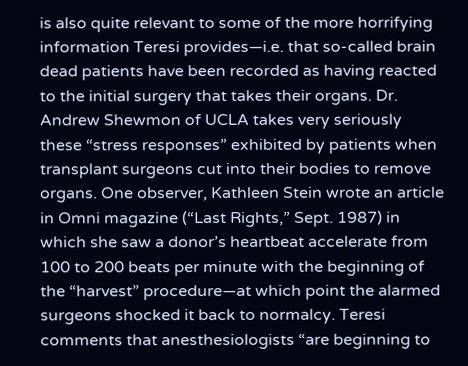is also quite relevant to some of the more horrifying information Teresi provides—i.e. that so-called brain dead patients have been recorded as having reacted to the initial surgery that takes their organs. Dr. Andrew Shewmon of UCLA takes very seriously these “stress responses” exhibited by patients when transplant surgeons cut into their bodies to remove organs. One observer, Kathleen Stein wrote an article in Omni magazine (“Last Rights,” Sept. 1987) in which she saw a donor’s heartbeat accelerate from 100 to 200 beats per minute with the beginning of the “harvest” procedure—at which point the alarmed surgeons shocked it back to normalcy. Teresi comments that anesthesiologists “are beginning to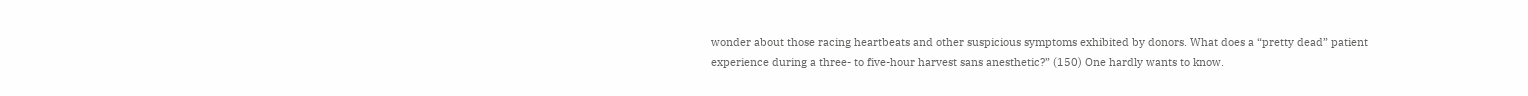wonder about those racing heartbeats and other suspicious symptoms exhibited by donors. What does a “pretty dead” patient experience during a three- to five-hour harvest sans anesthetic?” (150) One hardly wants to know.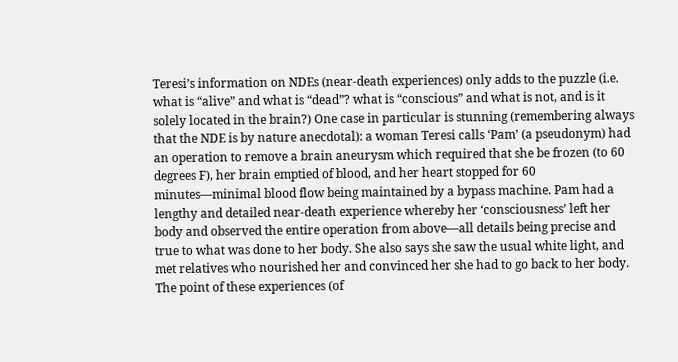Teresi’s information on NDEs (near-death experiences) only adds to the puzzle (i.e. what is “alive” and what is “dead”? what is “conscious” and what is not, and is it solely located in the brain?) One case in particular is stunning (remembering always that the NDE is by nature anecdotal): a woman Teresi calls ‘Pam’ (a pseudonym) had an operation to remove a brain aneurysm which required that she be frozen (to 60 degrees F), her brain emptied of blood, and her heart stopped for 60 minutes—minimal blood flow being maintained by a bypass machine. Pam had a lengthy and detailed near-death experience whereby her ‘consciousness’ left her body and observed the entire operation from above—all details being precise and true to what was done to her body. She also says she saw the usual white light, and met relatives who nourished her and convinced her she had to go back to her body. The point of these experiences (of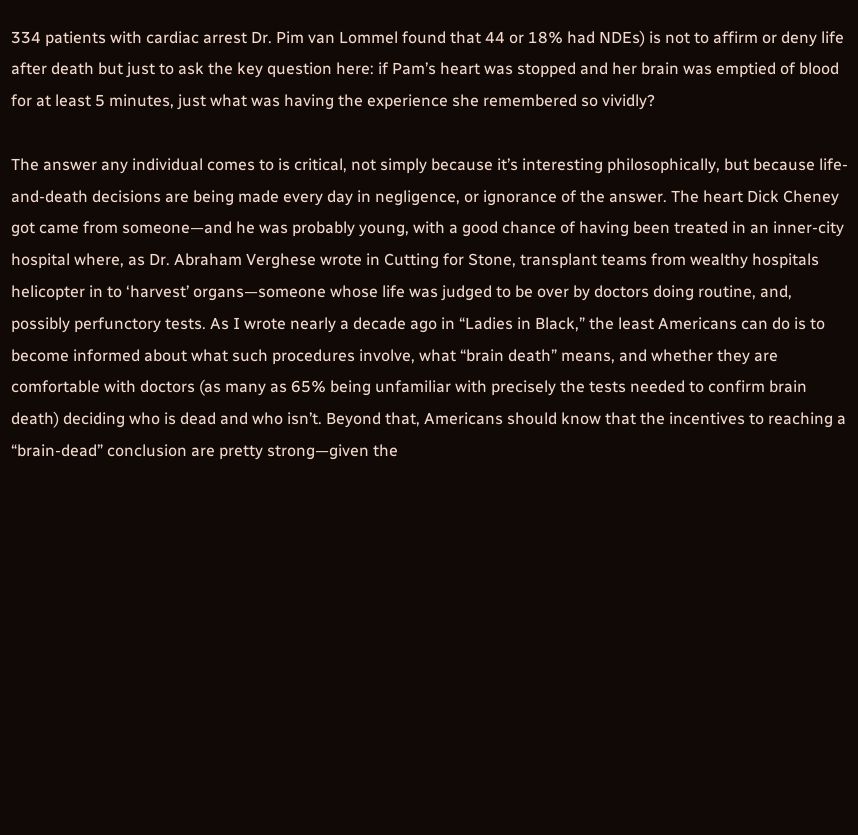334 patients with cardiac arrest Dr. Pim van Lommel found that 44 or 18% had NDEs) is not to affirm or deny life after death but just to ask the key question here: if Pam’s heart was stopped and her brain was emptied of blood for at least 5 minutes, just what was having the experience she remembered so vividly?

The answer any individual comes to is critical, not simply because it’s interesting philosophically, but because life-and-death decisions are being made every day in negligence, or ignorance of the answer. The heart Dick Cheney got came from someone—and he was probably young, with a good chance of having been treated in an inner-city hospital where, as Dr. Abraham Verghese wrote in Cutting for Stone, transplant teams from wealthy hospitals helicopter in to ‘harvest’ organs—someone whose life was judged to be over by doctors doing routine, and, possibly perfunctory tests. As I wrote nearly a decade ago in “Ladies in Black,” the least Americans can do is to become informed about what such procedures involve, what “brain death” means, and whether they are comfortable with doctors (as many as 65% being unfamiliar with precisely the tests needed to confirm brain death) deciding who is dead and who isn’t. Beyond that, Americans should know that the incentives to reaching a “brain-dead” conclusion are pretty strong—given the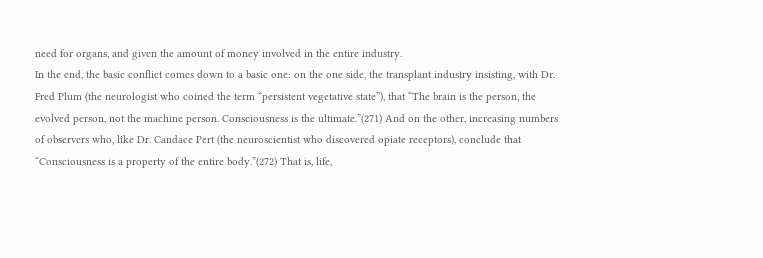need for organs, and given the amount of money involved in the entire industry.
In the end, the basic conflict comes down to a basic one: on the one side, the transplant industry insisting, with Dr. Fred Plum (the neurologist who coined the term “persistent vegetative state”), that “The brain is the person, the evolved person, not the machine person. Consciousness is the ultimate.”(271) And on the other, increasing numbers of observers who, like Dr. Candace Pert (the neuroscientist who discovered opiate receptors), conclude that “Consciousness is a property of the entire body.”(272) That is, life,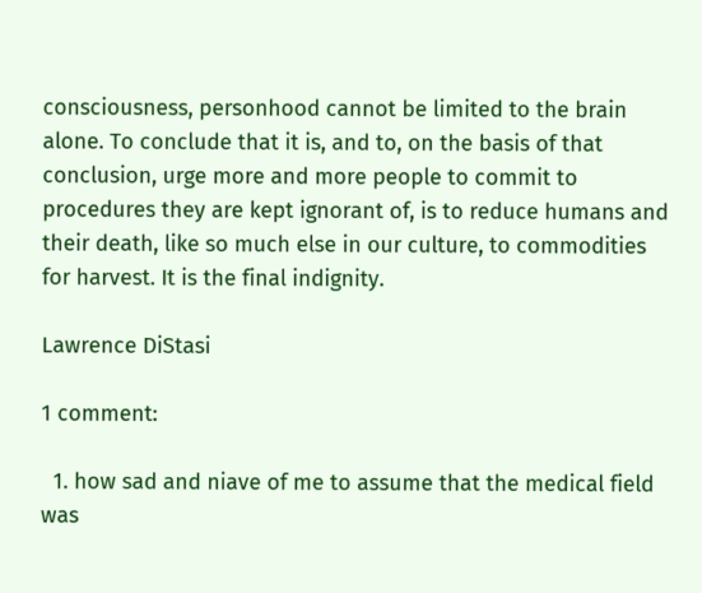consciousness, personhood cannot be limited to the brain alone. To conclude that it is, and to, on the basis of that conclusion, urge more and more people to commit to procedures they are kept ignorant of, is to reduce humans and their death, like so much else in our culture, to commodities for harvest. It is the final indignity.

Lawrence DiStasi

1 comment:

  1. how sad and niave of me to assume that the medical field was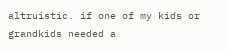altruistic. if one of my kids or grandkids needed a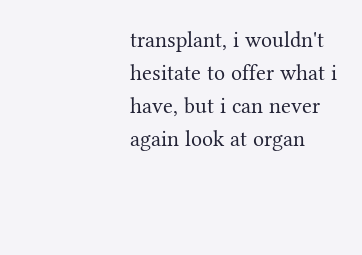transplant, i wouldn't hesitate to offer what i have, but i can never again look at organ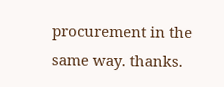procurement in the same way. thanks.